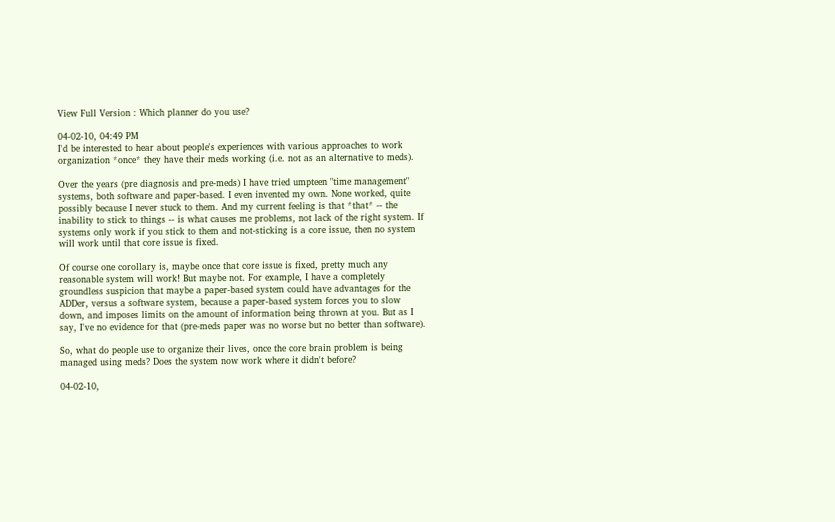View Full Version : Which planner do you use?

04-02-10, 04:49 PM
I'd be interested to hear about people's experiences with various approaches to work organization *once* they have their meds working (i.e. not as an alternative to meds).

Over the years (pre diagnosis and pre-meds) I have tried umpteen "time management" systems, both software and paper-based. I even invented my own. None worked, quite possibly because I never stuck to them. And my current feeling is that *that* -- the inability to stick to things -- is what causes me problems, not lack of the right system. If systems only work if you stick to them and not-sticking is a core issue, then no system will work until that core issue is fixed.

Of course one corollary is, maybe once that core issue is fixed, pretty much any reasonable system will work! But maybe not. For example, I have a completely groundless suspicion that maybe a paper-based system could have advantages for the ADDer, versus a software system, because a paper-based system forces you to slow down, and imposes limits on the amount of information being thrown at you. But as I say, I've no evidence for that (pre-meds paper was no worse but no better than software).

So, what do people use to organize their lives, once the core brain problem is being managed using meds? Does the system now work where it didn't before?

04-02-10,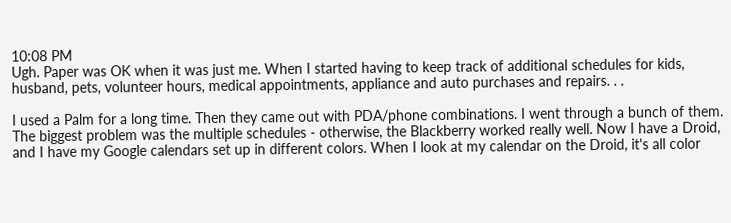10:08 PM
Ugh. Paper was OK when it was just me. When I started having to keep track of additional schedules for kids, husband, pets, volunteer hours, medical appointments, appliance and auto purchases and repairs. . .

I used a Palm for a long time. Then they came out with PDA/phone combinations. I went through a bunch of them. The biggest problem was the multiple schedules - otherwise, the Blackberry worked really well. Now I have a Droid, and I have my Google calendars set up in different colors. When I look at my calendar on the Droid, it's all color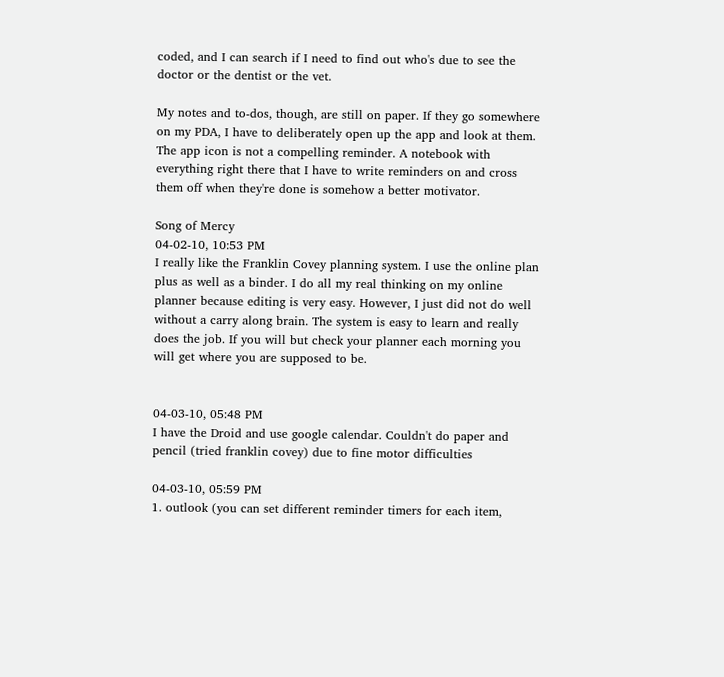coded, and I can search if I need to find out who's due to see the doctor or the dentist or the vet.

My notes and to-dos, though, are still on paper. If they go somewhere on my PDA, I have to deliberately open up the app and look at them. The app icon is not a compelling reminder. A notebook with everything right there that I have to write reminders on and cross them off when they're done is somehow a better motivator.

Song of Mercy
04-02-10, 10:53 PM
I really like the Franklin Covey planning system. I use the online plan plus as well as a binder. I do all my real thinking on my online planner because editing is very easy. However, I just did not do well without a carry along brain. The system is easy to learn and really does the job. If you will but check your planner each morning you will get where you are supposed to be.


04-03-10, 05:48 PM
I have the Droid and use google calendar. Couldn't do paper and pencil (tried franklin covey) due to fine motor difficulties

04-03-10, 05:59 PM
1. outlook (you can set different reminder timers for each item,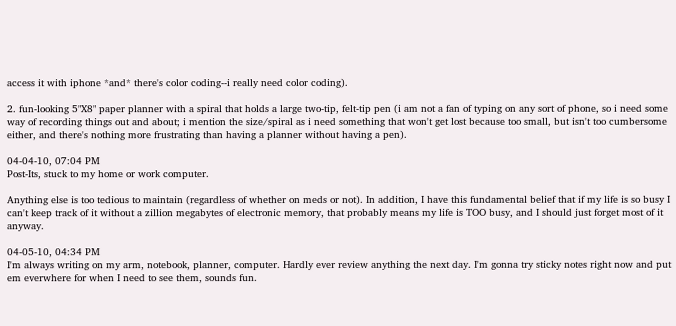access it with iphone *and* there's color coding--i really need color coding).

2. fun-looking 5"X8" paper planner with a spiral that holds a large two-tip, felt-tip pen (i am not a fan of typing on any sort of phone, so i need some way of recording things out and about; i mention the size/spiral as i need something that won't get lost because too small, but isn't too cumbersome either, and there's nothing more frustrating than having a planner without having a pen).

04-04-10, 07:04 PM
Post-Its, stuck to my home or work computer.

Anything else is too tedious to maintain (regardless of whether on meds or not). In addition, I have this fundamental belief that if my life is so busy I can't keep track of it without a zillion megabytes of electronic memory, that probably means my life is TOO busy, and I should just forget most of it anyway.

04-05-10, 04:34 PM
I'm always writing on my arm, notebook, planner, computer. Hardly ever review anything the next day. I'm gonna try sticky notes right now and put em everwhere for when I need to see them, sounds fun.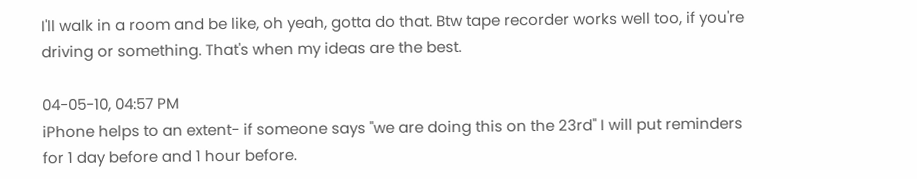I'll walk in a room and be like, oh yeah, gotta do that. Btw tape recorder works well too, if you're driving or something. That's when my ideas are the best.

04-05-10, 04:57 PM
iPhone helps to an extent- if someone says "we are doing this on the 23rd" I will put reminders for 1 day before and 1 hour before.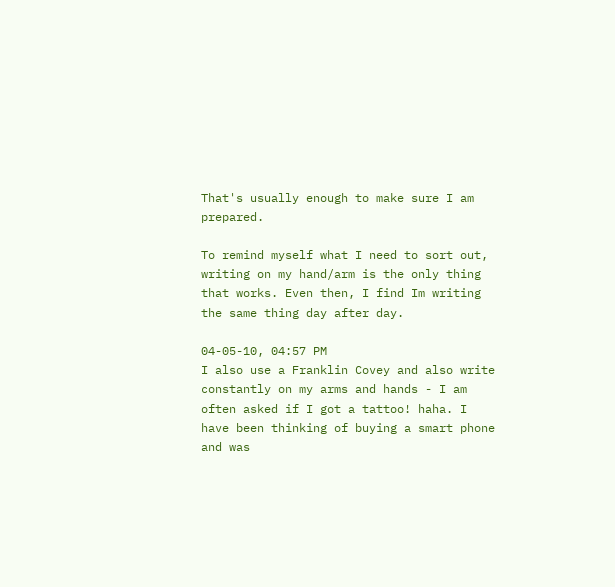That's usually enough to make sure I am prepared.

To remind myself what I need to sort out, writing on my hand/arm is the only thing that works. Even then, I find Im writing the same thing day after day.

04-05-10, 04:57 PM
I also use a Franklin Covey and also write constantly on my arms and hands - I am often asked if I got a tattoo! haha. I have been thinking of buying a smart phone and was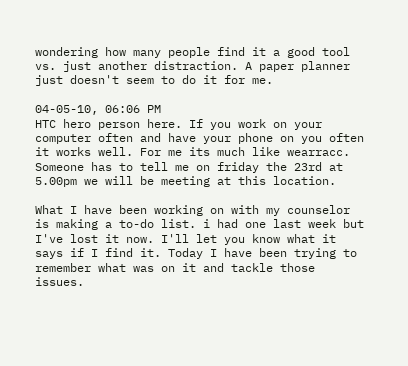wondering how many people find it a good tool vs. just another distraction. A paper planner just doesn't seem to do it for me.

04-05-10, 06:06 PM
HTC hero person here. If you work on your computer often and have your phone on you often it works well. For me its much like wearracc. Someone has to tell me on friday the 23rd at 5.00pm we will be meeting at this location.

What I have been working on with my counselor is making a to-do list. i had one last week but I've lost it now. I'll let you know what it says if I find it. Today I have been trying to remember what was on it and tackle those issues.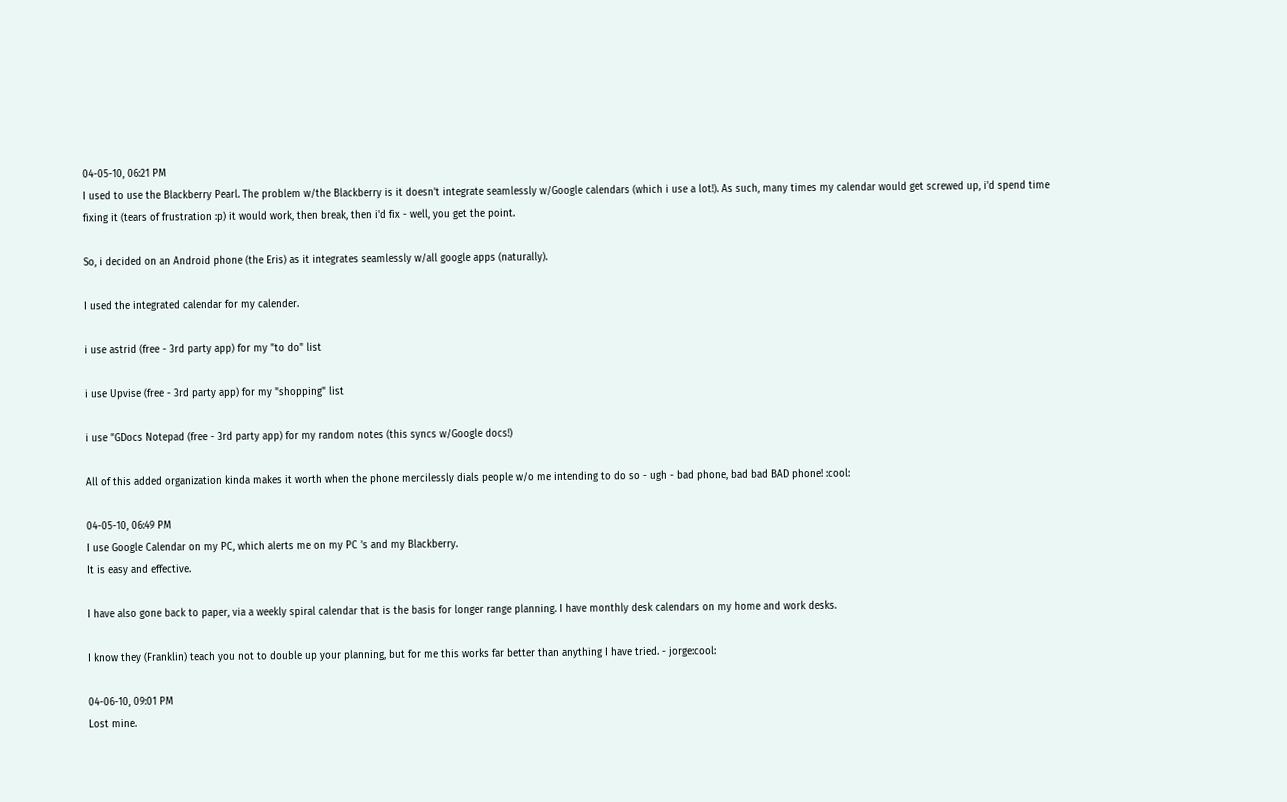04-05-10, 06:21 PM
I used to use the Blackberry Pearl. The problem w/the Blackberry is it doesn't integrate seamlessly w/Google calendars (which i use a lot!). As such, many times my calendar would get screwed up, i'd spend time fixing it (tears of frustration :p) it would work, then break, then i'd fix - well, you get the point.

So, i decided on an Android phone (the Eris) as it integrates seamlessly w/all google apps (naturally).

I used the integrated calendar for my calender.

i use astrid (free - 3rd party app) for my "to do" list

i use Upvise (free - 3rd party app) for my "shopping" list

i use "GDocs Notepad (free - 3rd party app) for my random notes (this syncs w/Google docs!)

All of this added organization kinda makes it worth when the phone mercilessly dials people w/o me intending to do so - ugh - bad phone, bad bad BAD phone! :cool:

04-05-10, 06:49 PM
I use Google Calendar on my PC, which alerts me on my PC 's and my Blackberry.
It is easy and effective.

I have also gone back to paper, via a weekly spiral calendar that is the basis for longer range planning. I have monthly desk calendars on my home and work desks.

I know they (Franklin) teach you not to double up your planning, but for me this works far better than anything I have tried. - jorge:cool:

04-06-10, 09:01 PM
Lost mine.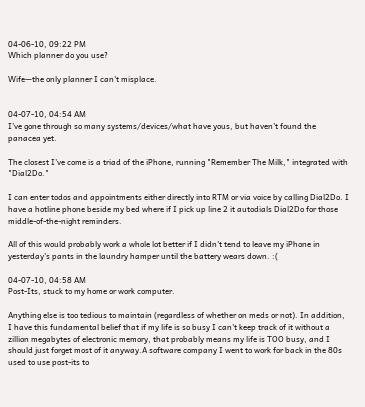04-06-10, 09:22 PM
Which planner do you use?

Wife—the only planner I can't misplace.


04-07-10, 04:54 AM
I've gone through so many systems/devices/what have yous, but haven't found the panacea yet.

The closest I've come is a triad of the iPhone, running "Remember The Milk," integrated with "Dial2Do."

I can enter todos and appointments either directly into RTM or via voice by calling Dial2Do. I have a hotline phone beside my bed where if I pick up line 2 it autodials Dial2Do for those middle-of-the-night reminders.

All of this would probably work a whole lot better if I didn't tend to leave my iPhone in yesterday's pants in the laundry hamper until the battery wears down. :(

04-07-10, 04:58 AM
Post-Its, stuck to my home or work computer.

Anything else is too tedious to maintain (regardless of whether on meds or not). In addition, I have this fundamental belief that if my life is so busy I can't keep track of it without a zillion megabytes of electronic memory, that probably means my life is TOO busy, and I should just forget most of it anyway.A software company I went to work for back in the 80s used to use post-its to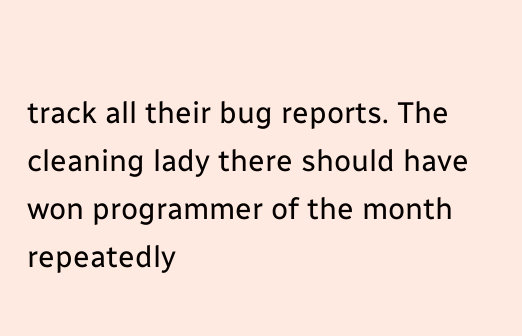track all their bug reports. The cleaning lady there should have won programmer of the month repeatedly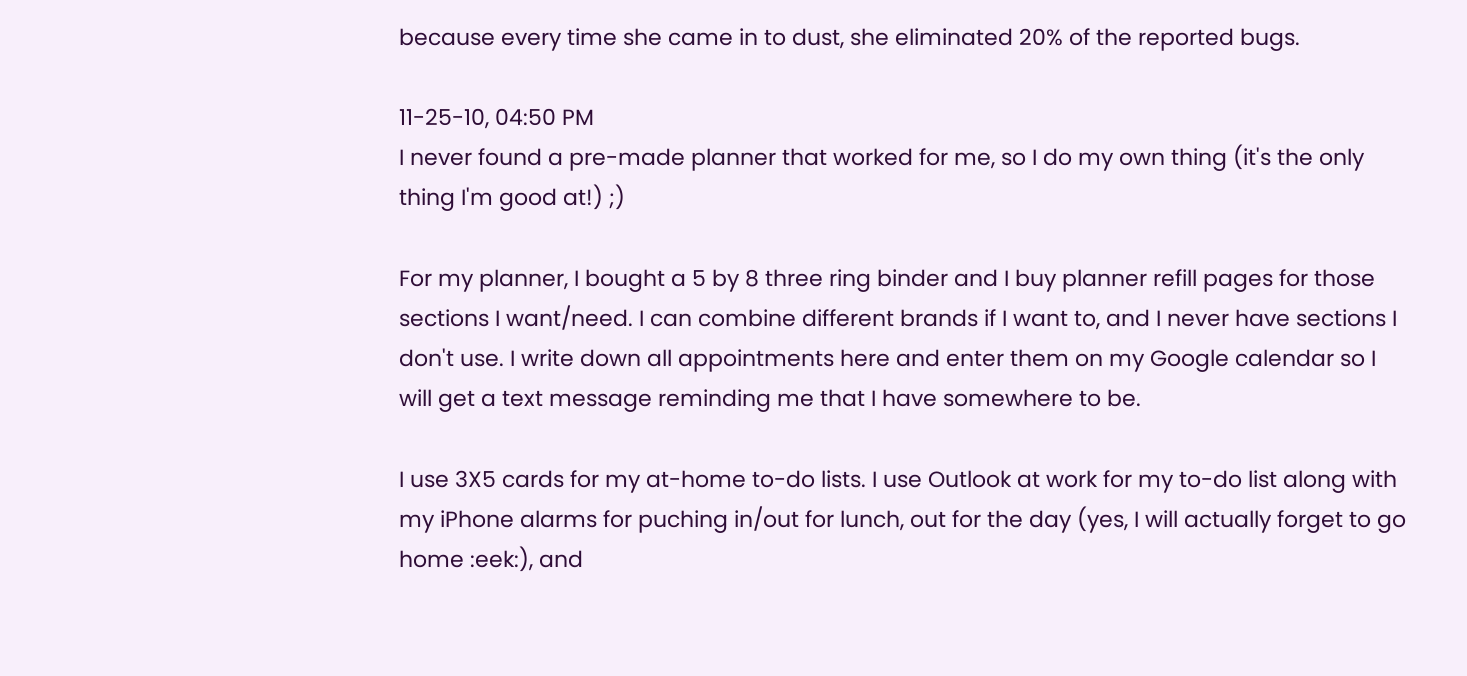because every time she came in to dust, she eliminated 20% of the reported bugs.

11-25-10, 04:50 PM
I never found a pre-made planner that worked for me, so I do my own thing (it's the only thing I'm good at!) ;)

For my planner, I bought a 5 by 8 three ring binder and I buy planner refill pages for those sections I want/need. I can combine different brands if I want to, and I never have sections I don't use. I write down all appointments here and enter them on my Google calendar so I will get a text message reminding me that I have somewhere to be.

I use 3X5 cards for my at-home to-do lists. I use Outlook at work for my to-do list along with my iPhone alarms for puching in/out for lunch, out for the day (yes, I will actually forget to go home :eek:), and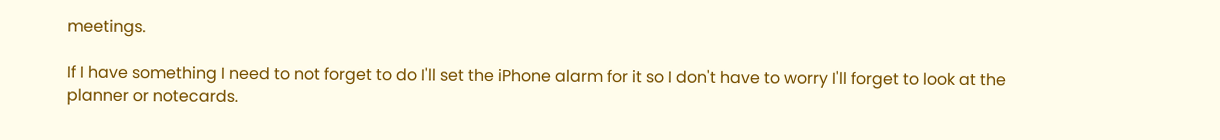meetings.

If I have something I need to not forget to do I'll set the iPhone alarm for it so I don't have to worry I'll forget to look at the planner or notecards.